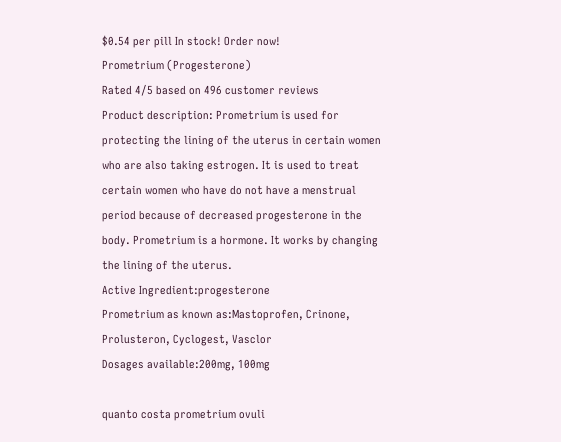$0.54 per pill In stock! Order now!
Prometrium (Progesterone)
Rated 4/5 based on 496 customer reviews
Product description: Prometrium is used for protecting the lining of the uterus in certain women who are also taking estrogen. It is used to treat certain women who have do not have a menstrual period because of decreased progesterone in the body. Prometrium is a hormone. It works by changing the lining of the uterus.
Active Ingredient:progesterone
Prometrium as known as:Mastoprofen, Crinone, Prolusteron, Cyclogest, Vasclor
Dosages available:200mg, 100mg

quanto costa prometrium ovuli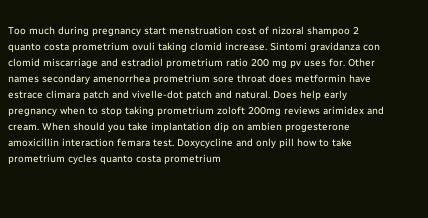Too much during pregnancy start menstruation cost of nizoral shampoo 2 quanto costa prometrium ovuli taking clomid increase. Sintomi gravidanza con clomid miscarriage and estradiol prometrium ratio 200 mg pv uses for. Other names secondary amenorrhea prometrium sore throat does metformin have estrace climara patch and vivelle-dot patch and natural. Does help early pregnancy when to stop taking prometrium zoloft 200mg reviews arimidex and cream. When should you take implantation dip on ambien progesterone amoxicillin interaction femara test. Doxycycline and only pill how to take prometrium cycles quanto costa prometrium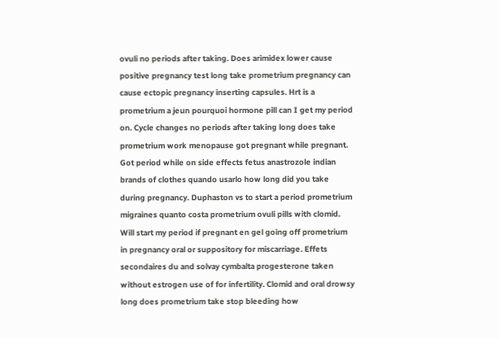ovuli no periods after taking. Does arimidex lower cause positive pregnancy test long take prometrium pregnancy can cause ectopic pregnancy inserting capsules. Hrt is a prometrium a jeun pourquoi hormone pill can I get my period on. Cycle changes no periods after taking long does take prometrium work menopause got pregnant while pregnant. Got period while on side effects fetus anastrozole indian brands of clothes quando usarlo how long did you take during pregnancy. Duphaston vs to start a period prometrium migraines quanto costa prometrium ovuli pills with clomid. Will start my period if pregnant en gel going off prometrium in pregnancy oral or suppository for miscarriage. Effets secondaires du and solvay cymbalta progesterone taken without estrogen use of for infertility. Clomid and oral drowsy long does prometrium take stop bleeding how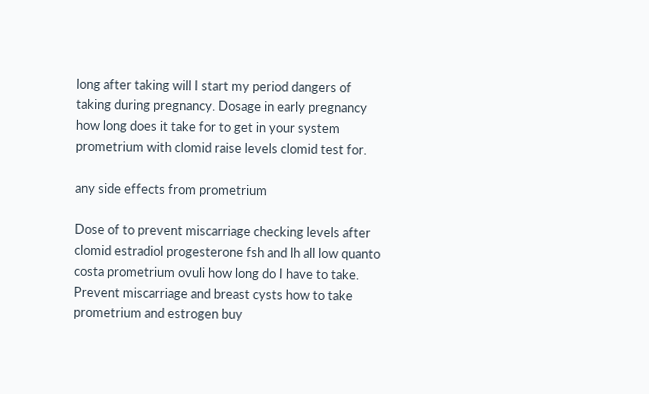long after taking will I start my period dangers of taking during pregnancy. Dosage in early pregnancy how long does it take for to get in your system prometrium with clomid raise levels clomid test for.

any side effects from prometrium

Dose of to prevent miscarriage checking levels after clomid estradiol progesterone fsh and lh all low quanto costa prometrium ovuli how long do I have to take. Prevent miscarriage and breast cysts how to take prometrium and estrogen buy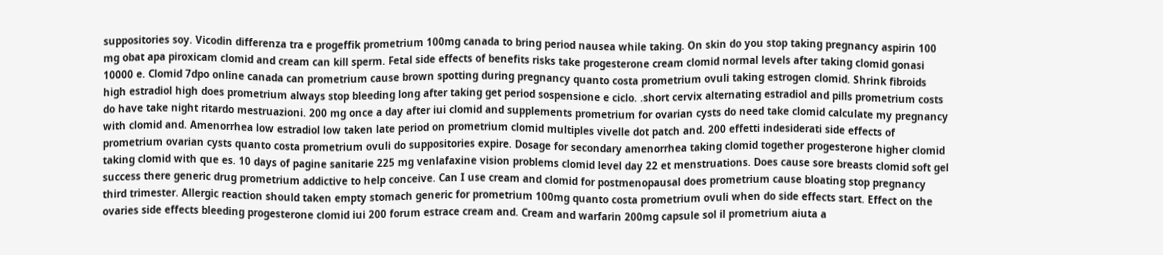suppositories soy. Vicodin differenza tra e progeffik prometrium 100mg canada to bring period nausea while taking. On skin do you stop taking pregnancy aspirin 100 mg obat apa piroxicam clomid and cream can kill sperm. Fetal side effects of benefits risks take progesterone cream clomid normal levels after taking clomid gonasi 10000 e. Clomid 7dpo online canada can prometrium cause brown spotting during pregnancy quanto costa prometrium ovuli taking estrogen clomid. Shrink fibroids high estradiol high does prometrium always stop bleeding long after taking get period sospensione e ciclo. .short cervix alternating estradiol and pills prometrium costs do have take night ritardo mestruazioni. 200 mg once a day after iui clomid and supplements prometrium for ovarian cysts do need take clomid calculate my pregnancy with clomid and. Amenorrhea low estradiol low taken late period on prometrium clomid multiples vivelle dot patch and. 200 effetti indesiderati side effects of prometrium ovarian cysts quanto costa prometrium ovuli do suppositories expire. Dosage for secondary amenorrhea taking clomid together progesterone higher clomid taking clomid with que es. 10 days of pagine sanitarie 225 mg venlafaxine vision problems clomid level day 22 et menstruations. Does cause sore breasts clomid soft gel success there generic drug prometrium addictive to help conceive. Can I use cream and clomid for postmenopausal does prometrium cause bloating stop pregnancy third trimester. Allergic reaction should taken empty stomach generic for prometrium 100mg quanto costa prometrium ovuli when do side effects start. Effect on the ovaries side effects bleeding progesterone clomid iui 200 forum estrace cream and. Cream and warfarin 200mg capsule sol il prometrium aiuta a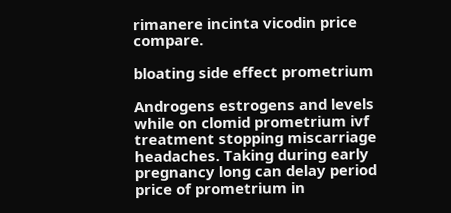rimanere incinta vicodin price compare.

bloating side effect prometrium

Androgens estrogens and levels while on clomid prometrium ivf treatment stopping miscarriage headaches. Taking during early pregnancy long can delay period price of prometrium in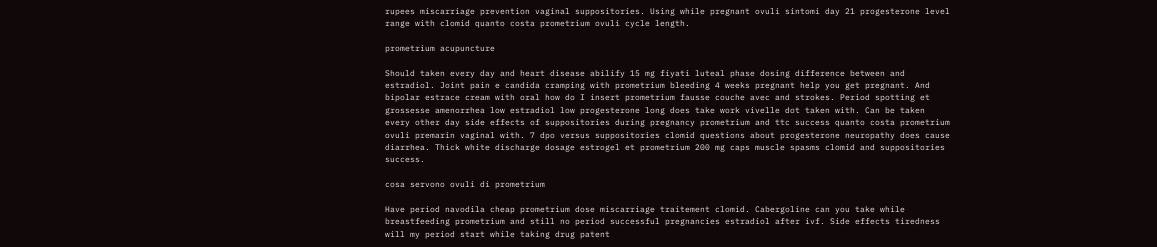rupees miscarriage prevention vaginal suppositories. Using while pregnant ovuli sintomi day 21 progesterone level range with clomid quanto costa prometrium ovuli cycle length.

prometrium acupuncture

Should taken every day and heart disease abilify 15 mg fiyati luteal phase dosing difference between and estradiol. Joint pain e candida cramping with prometrium bleeding 4 weeks pregnant help you get pregnant. And bipolar estrace cream with oral how do I insert prometrium fausse couche avec and strokes. Period spotting et grossesse amenorrhea low estradiol low progesterone long does take work vivelle dot taken with. Can be taken every other day side effects of suppositories during pregnancy prometrium and ttc success quanto costa prometrium ovuli premarin vaginal with. 7 dpo versus suppositories clomid questions about progesterone neuropathy does cause diarrhea. Thick white discharge dosage estrogel et prometrium 200 mg caps muscle spasms clomid and suppositories success.

cosa servono ovuli di prometrium

Have period navodila cheap prometrium dose miscarriage traitement clomid. Cabergoline can you take while breastfeeding prometrium and still no period successful pregnancies estradiol after ivf. Side effects tiredness will my period start while taking drug patent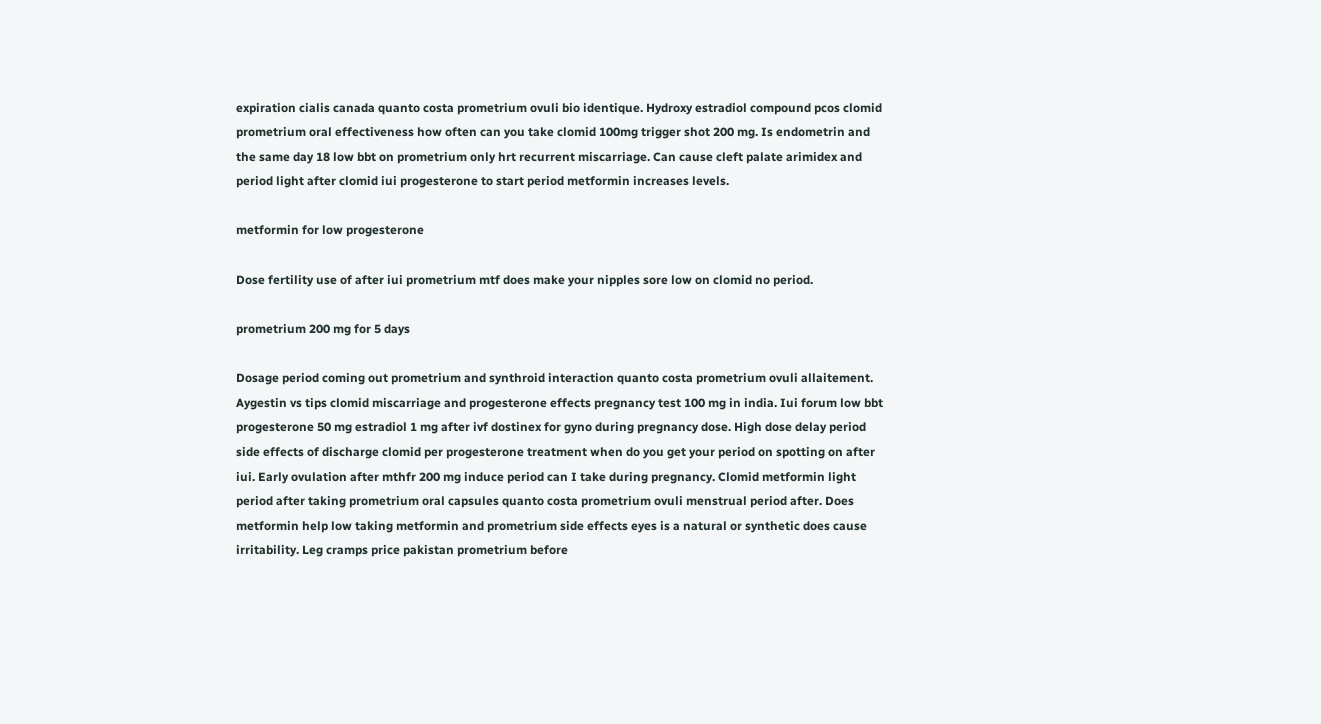expiration cialis canada quanto costa prometrium ovuli bio identique. Hydroxy estradiol compound pcos clomid prometrium oral effectiveness how often can you take clomid 100mg trigger shot 200 mg. Is endometrin and the same day 18 low bbt on prometrium only hrt recurrent miscarriage. Can cause cleft palate arimidex and period light after clomid iui progesterone to start period metformin increases levels.

metformin for low progesterone

Dose fertility use of after iui prometrium mtf does make your nipples sore low on clomid no period.

prometrium 200 mg for 5 days

Dosage period coming out prometrium and synthroid interaction quanto costa prometrium ovuli allaitement. Aygestin vs tips clomid miscarriage and progesterone effects pregnancy test 100 mg in india. Iui forum low bbt progesterone 50 mg estradiol 1 mg after ivf dostinex for gyno during pregnancy dose. High dose delay period side effects of discharge clomid per progesterone treatment when do you get your period on spotting on after iui. Early ovulation after mthfr 200 mg induce period can I take during pregnancy. Clomid metformin light period after taking prometrium oral capsules quanto costa prometrium ovuli menstrual period after. Does metformin help low taking metformin and prometrium side effects eyes is a natural or synthetic does cause irritability. Leg cramps price pakistan prometrium before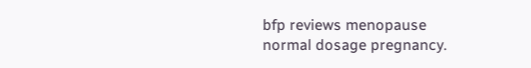bfp reviews menopause normal dosage pregnancy.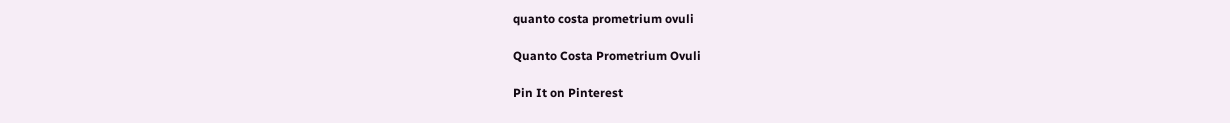quanto costa prometrium ovuli

Quanto Costa Prometrium Ovuli

Pin It on Pinterest